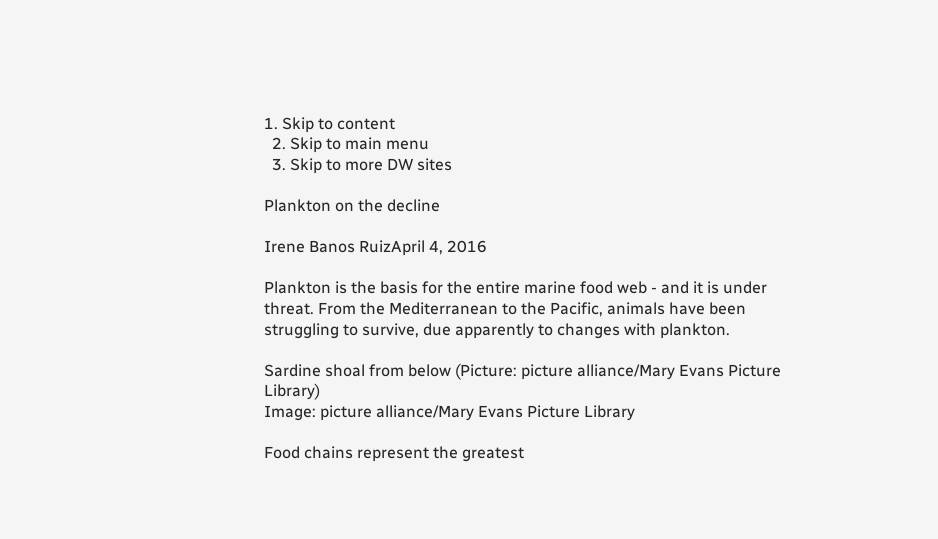1. Skip to content
  2. Skip to main menu
  3. Skip to more DW sites

Plankton on the decline

Irene Banos RuizApril 4, 2016

Plankton is the basis for the entire marine food web - and it is under threat. From the Mediterranean to the Pacific, animals have been struggling to survive, due apparently to changes with plankton.

Sardine shoal from below (Picture: picture alliance/Mary Evans Picture Library)
Image: picture alliance/Mary Evans Picture Library

Food chains represent the greatest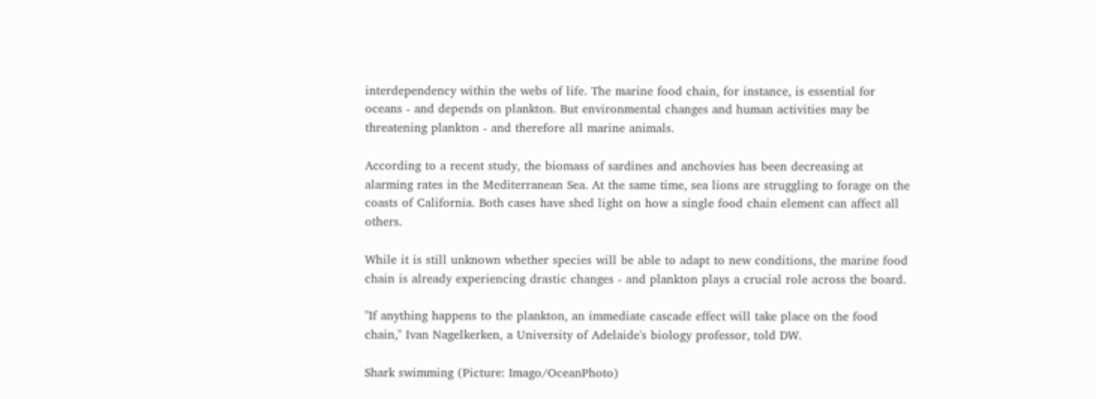interdependency within the webs of life. The marine food chain, for instance, is essential for oceans - and depends on plankton. But environmental changes and human activities may be threatening plankton - and therefore all marine animals.

According to a recent study, the biomass of sardines and anchovies has been decreasing at alarming rates in the Mediterranean Sea. At the same time, sea lions are struggling to forage on the coasts of California. Both cases have shed light on how a single food chain element can affect all others.

While it is still unknown whether species will be able to adapt to new conditions, the marine food chain is already experiencing drastic changes - and plankton plays a crucial role across the board.

"If anything happens to the plankton, an immediate cascade effect will take place on the food chain," Ivan Nagelkerken, a University of Adelaide's biology professor, told DW.

Shark swimming (Picture: Imago/OceanPhoto)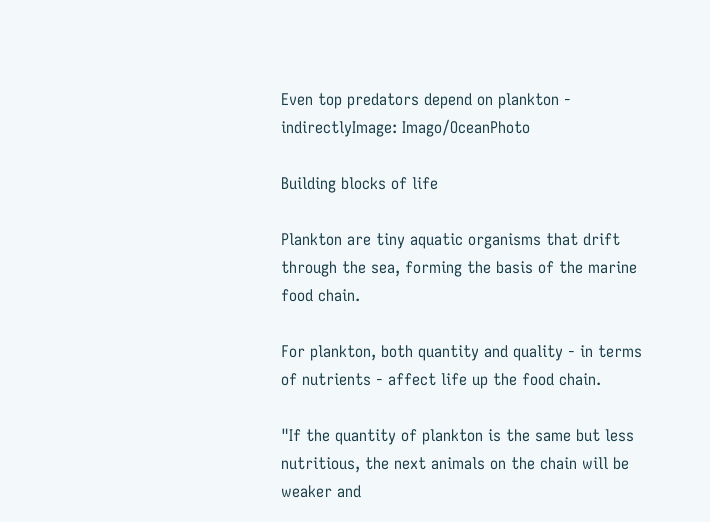Even top predators depend on plankton - indirectlyImage: Imago/OceanPhoto

Building blocks of life

Plankton are tiny aquatic organisms that drift through the sea, forming the basis of the marine food chain.

For plankton, both quantity and quality - in terms of nutrients - affect life up the food chain.

"If the quantity of plankton is the same but less nutritious, the next animals on the chain will be weaker and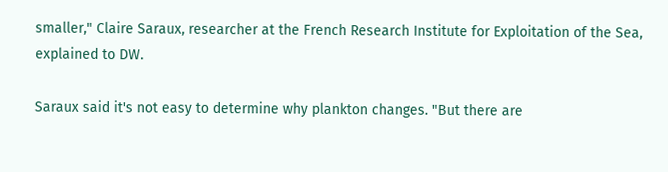smaller," Claire Saraux, researcher at the French Research Institute for Exploitation of the Sea, explained to DW.

Saraux said it's not easy to determine why plankton changes. "But there are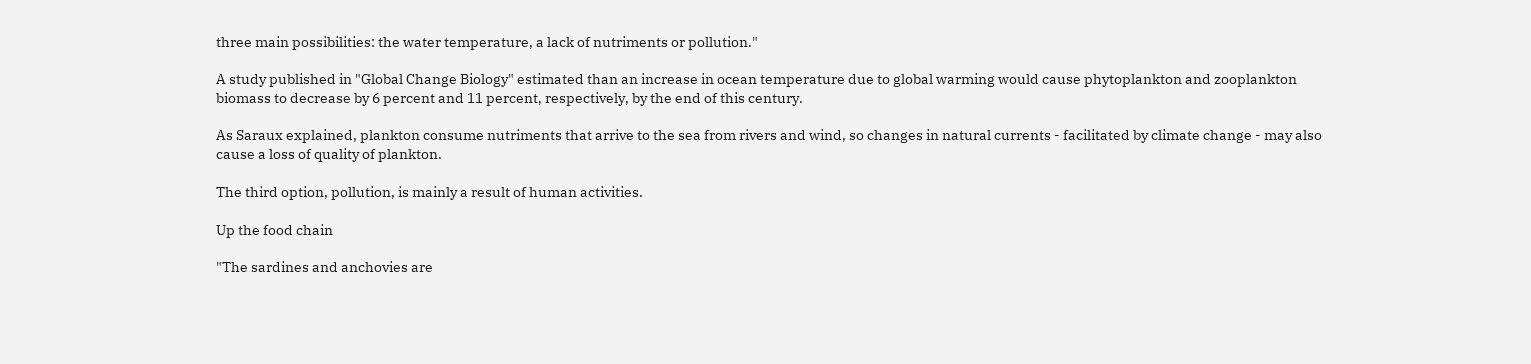three main possibilities: the water temperature, a lack of nutriments or pollution."

A study published in "Global Change Biology" estimated than an increase in ocean temperature due to global warming would cause phytoplankton and zooplankton biomass to decrease by 6 percent and 11 percent, respectively, by the end of this century.

As Saraux explained, plankton consume nutriments that arrive to the sea from rivers and wind, so changes in natural currents - facilitated by climate change - may also cause a loss of quality of plankton.

The third option, pollution, is mainly a result of human activities.

Up the food chain

"The sardines and anchovies are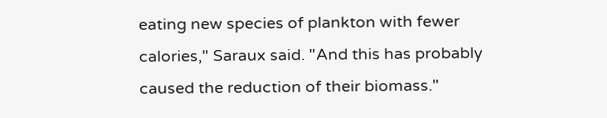eating new species of plankton with fewer calories," Saraux said. "And this has probably caused the reduction of their biomass."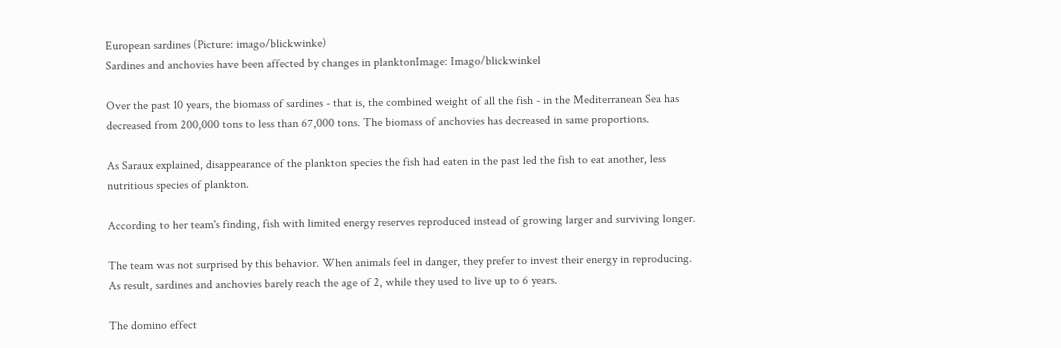European sardines (Picture: imago/blickwinke)
Sardines and anchovies have been affected by changes in planktonImage: Imago/blickwinkel

Over the past 10 years, the biomass of sardines - that is, the combined weight of all the fish - in the Mediterranean Sea has decreased from 200,000 tons to less than 67,000 tons. The biomass of anchovies has decreased in same proportions.

As Saraux explained, disappearance of the plankton species the fish had eaten in the past led the fish to eat another, less nutritious species of plankton.

According to her team's finding, fish with limited energy reserves reproduced instead of growing larger and surviving longer.

The team was not surprised by this behavior. When animals feel in danger, they prefer to invest their energy in reproducing. As result, sardines and anchovies barely reach the age of 2, while they used to live up to 6 years.

The domino effect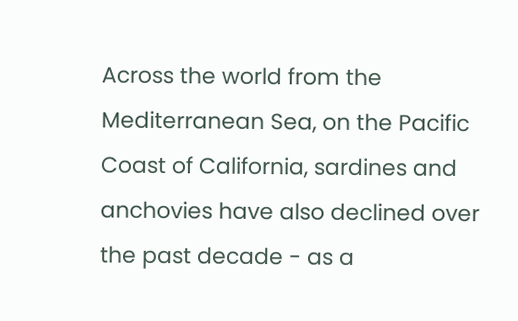Across the world from the Mediterranean Sea, on the Pacific Coast of California, sardines and anchovies have also declined over the past decade - as a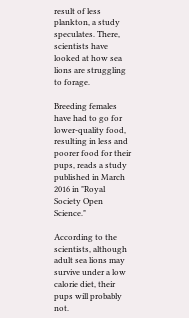result of less plankton, a study speculates. There, scientists have looked at how sea lions are struggling to forage.

Breeding females have had to go for lower-quality food, resulting in less and poorer food for their pups, reads a study published in March 2016 in "Royal Society Open Science."

According to the scientists, although adult sea lions may survive under a low calorie diet, their pups will probably not.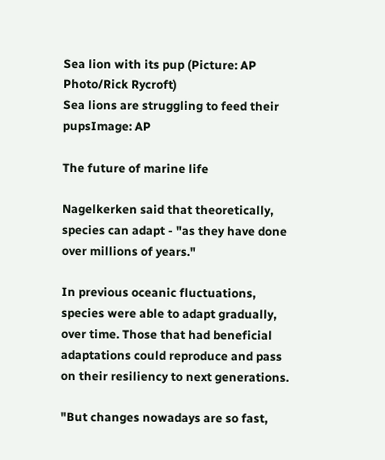Sea lion with its pup (Picture: AP Photo/Rick Rycroft)
Sea lions are struggling to feed their pupsImage: AP

The future of marine life

Nagelkerken said that theoretically, species can adapt - "as they have done over millions of years."

In previous oceanic fluctuations, species were able to adapt gradually, over time. Those that had beneficial adaptations could reproduce and pass on their resiliency to next generations.

"But changes nowadays are so fast,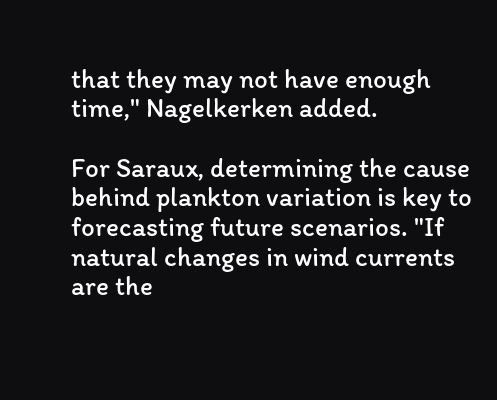that they may not have enough time," Nagelkerken added.

For Saraux, determining the cause behind plankton variation is key to forecasting future scenarios. "If natural changes in wind currents are the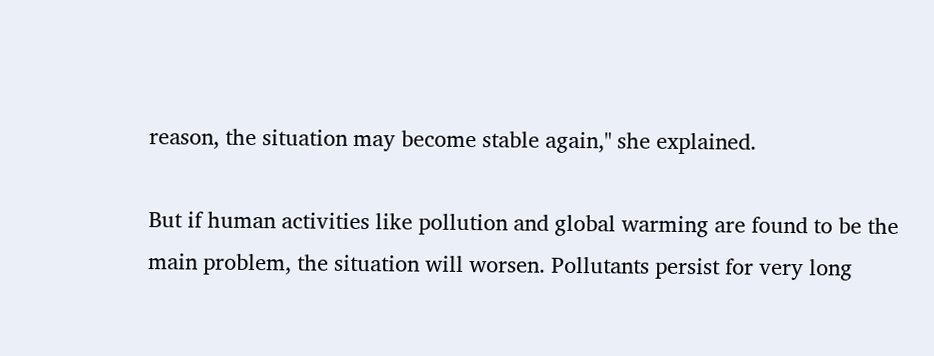reason, the situation may become stable again," she explained.

But if human activities like pollution and global warming are found to be the main problem, the situation will worsen. Pollutants persist for very long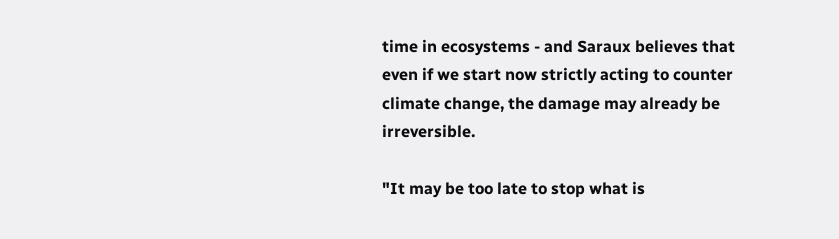time in ecosystems - and Saraux believes that even if we start now strictly acting to counter climate change, the damage may already be irreversible.

"It may be too late to stop what is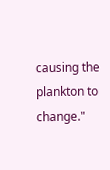causing the plankton to change."